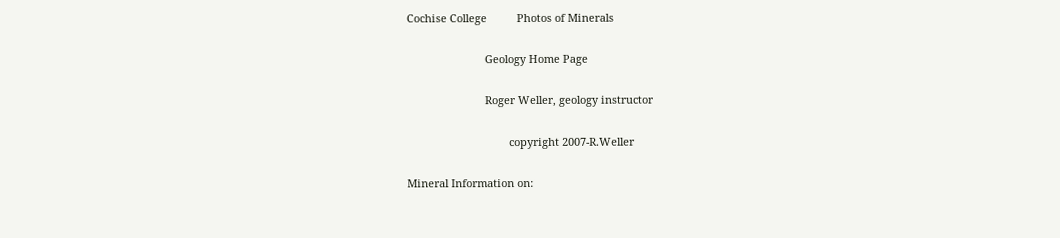Cochise College          Photos of Minerals

                          Geology Home Page

                          Roger Weller, geology instructor

                                  copyright 2007-R.Weller

Mineral Information on: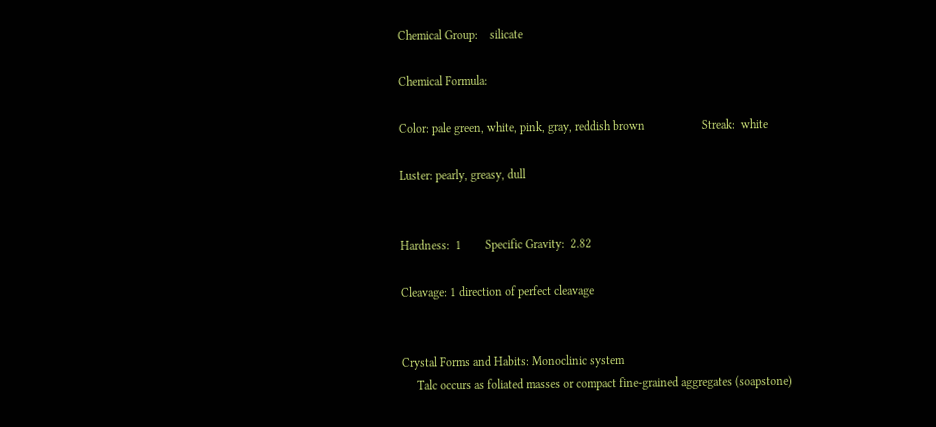Chemical Group:    silicate

Chemical Formula:

Color: pale green, white, pink, gray, reddish brown                   Streak:  white

Luster: pearly, greasy, dull


Hardness:  1        Specific Gravity:  2.82

Cleavage: 1 direction of perfect cleavage


Crystal Forms and Habits: Monoclinic system
     Talc occurs as foliated masses or compact fine-grained aggregates (soapstone)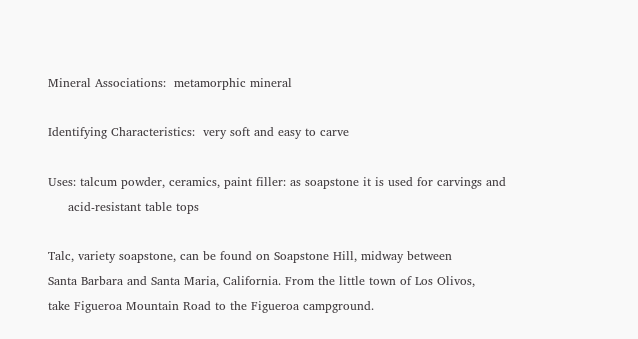Mineral Associations:  metamorphic mineral

Identifying Characteristics:  very soft and easy to carve

Uses: talcum powder, ceramics, paint filler: as soapstone it is used for carvings and
     acid-resistant table tops

Talc, variety soapstone, can be found on Soapstone Hill, midway between
Santa Barbara and Santa Maria, California. From the little town of Los Olivos,
take Figueroa Mountain Road to the Figueroa campground.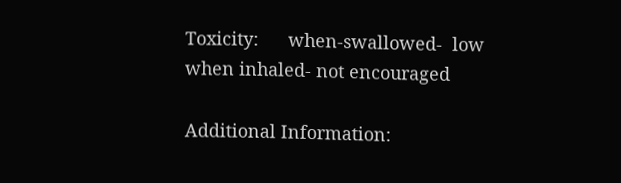Toxicity:      when-swallowed-  low            when inhaled- not encouraged

Additional Information: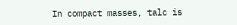In compact masses, talc is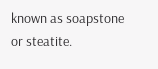known as soapstone or steatite.